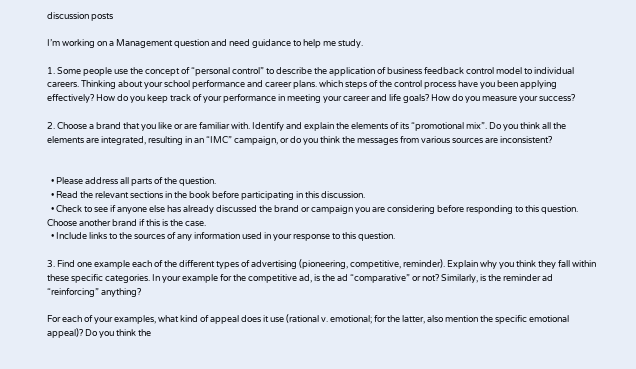discussion posts

I’m working on a Management question and need guidance to help me study.

1. Some people use the concept of “personal control” to describe the application of business feedback control model to individual careers. Thinking about your school performance and career plans. which steps of the control process have you been applying effectively? How do you keep track of your performance in meeting your career and life goals? How do you measure your success?

2. Choose a brand that you like or are familiar with. Identify and explain the elements of its “promotional mix”. Do you think all the elements are integrated, resulting in an “IMC” campaign, or do you think the messages from various sources are inconsistent?


  • Please address all parts of the question.
  • Read the relevant sections in the book before participating in this discussion.
  • Check to see if anyone else has already discussed the brand or campaign you are considering before responding to this question. Choose another brand if this is the case.
  • Include links to the sources of any information used in your response to this question.

3. Find one example each of the different types of advertising (pioneering, competitive, reminder). Explain why you think they fall within these specific categories. In your example for the competitive ad, is the ad “comparative” or not? Similarly, is the reminder ad “reinforcing” anything?

For each of your examples, what kind of appeal does it use (rational v. emotional; for the latter, also mention the specific emotional appeal)? Do you think the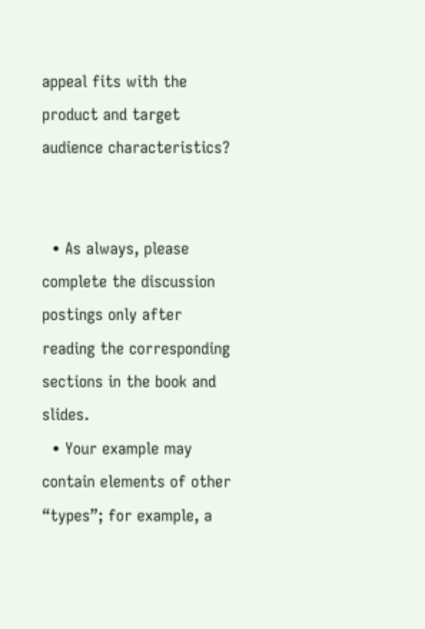appeal fits with the product and target audience characteristics?


  • As always, please complete the discussion postings only after reading the corresponding sections in the book and slides.
  • Your example may contain elements of other “types”; for example, a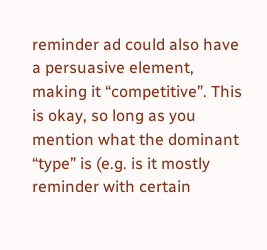reminder ad could also have a persuasive element, making it “competitive”. This is okay, so long as you mention what the dominant “type” is (e.g. is it mostly reminder with certain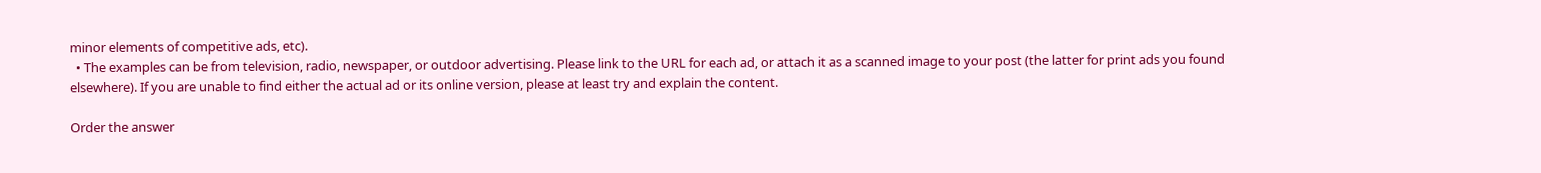minor elements of competitive ads, etc).
  • The examples can be from television, radio, newspaper, or outdoor advertising. Please link to the URL for each ad, or attach it as a scanned image to your post (the latter for print ads you found elsewhere). If you are unable to find either the actual ad or its online version, please at least try and explain the content.

Order the answer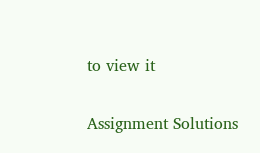to view it

Assignment Solutions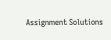Assignment Solutions